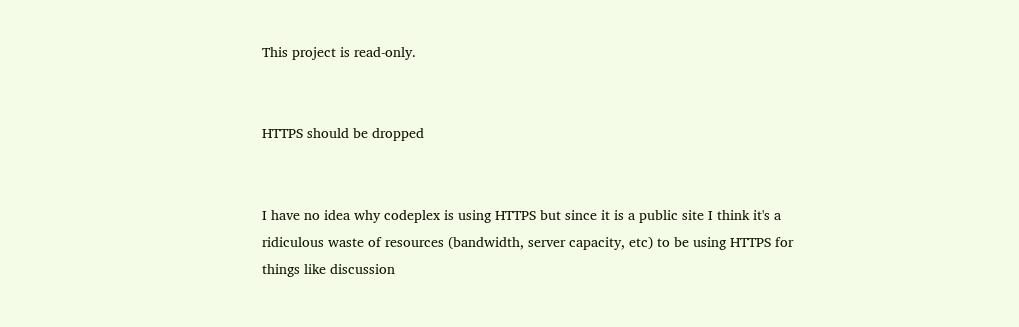This project is read-only.


HTTPS should be dropped


I have no idea why codeplex is using HTTPS but since it is a public site I think it's a ridiculous waste of resources (bandwidth, server capacity, etc) to be using HTTPS for things like discussion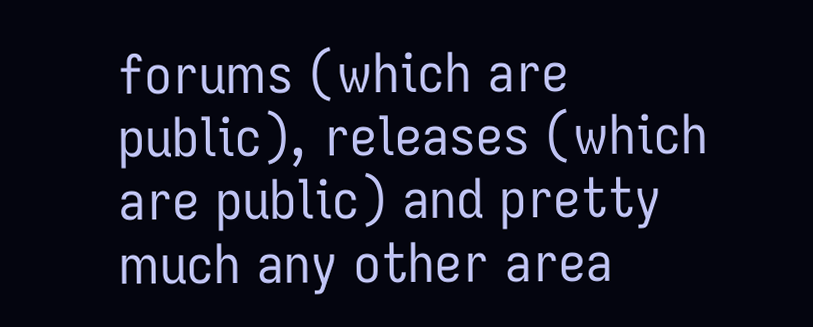forums (which are public), releases (which are public) and pretty much any other area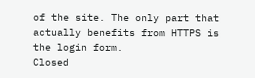of the site. The only part that actually benefits from HTTPS is the login form.
Closed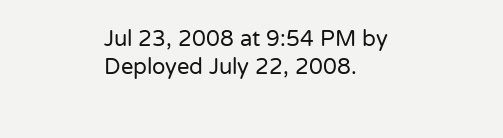Jul 23, 2008 at 9:54 PM by
Deployed July 22, 2008.